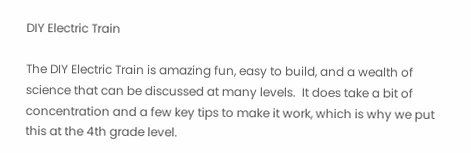DIY Electric Train

The DIY Electric Train is amazing fun, easy to build, and a wealth of science that can be discussed at many levels.  It does take a bit of concentration and a few key tips to make it work, which is why we put this at the 4th grade level.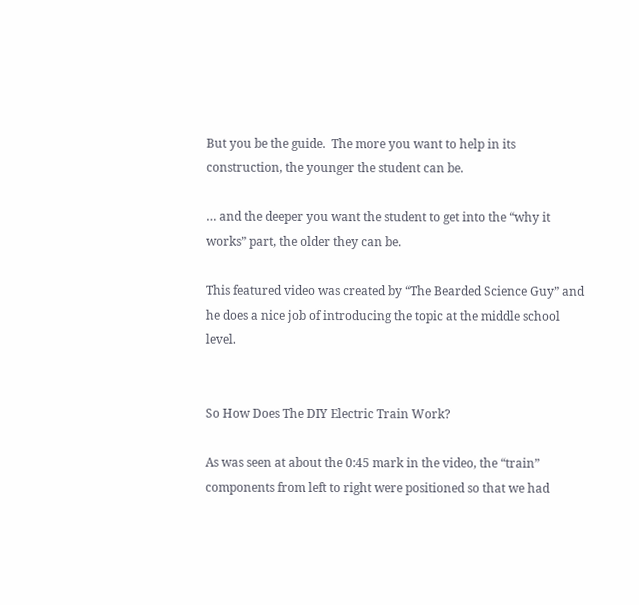But you be the guide.  The more you want to help in its construction, the younger the student can be.

… and the deeper you want the student to get into the “why it works” part, the older they can be.

This featured video was created by “The Bearded Science Guy” and he does a nice job of introducing the topic at the middle school level.


So How Does The DIY Electric Train Work?

As was seen at about the 0:45 mark in the video, the “train” components from left to right were positioned so that we had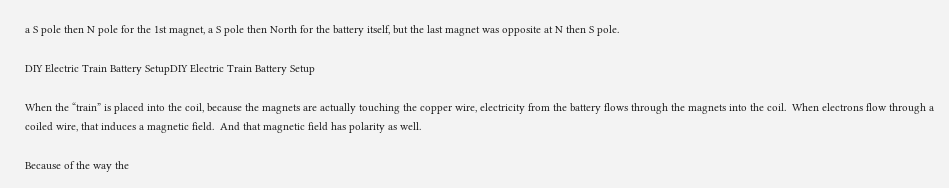a S pole then N pole for the 1st magnet, a S pole then North for the battery itself, but the last magnet was opposite at N then S pole.

DIY Electric Train Battery SetupDIY Electric Train Battery Setup

When the “train” is placed into the coil, because the magnets are actually touching the copper wire, electricity from the battery flows through the magnets into the coil.  When electrons flow through a coiled wire, that induces a magnetic field.  And that magnetic field has polarity as well.

Because of the way the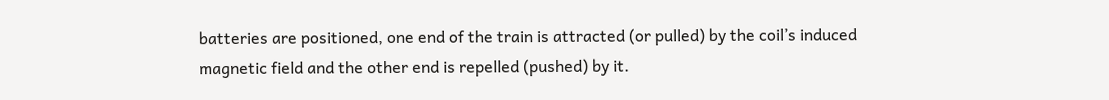batteries are positioned, one end of the train is attracted (or pulled) by the coil’s induced magnetic field and the other end is repelled (pushed) by it.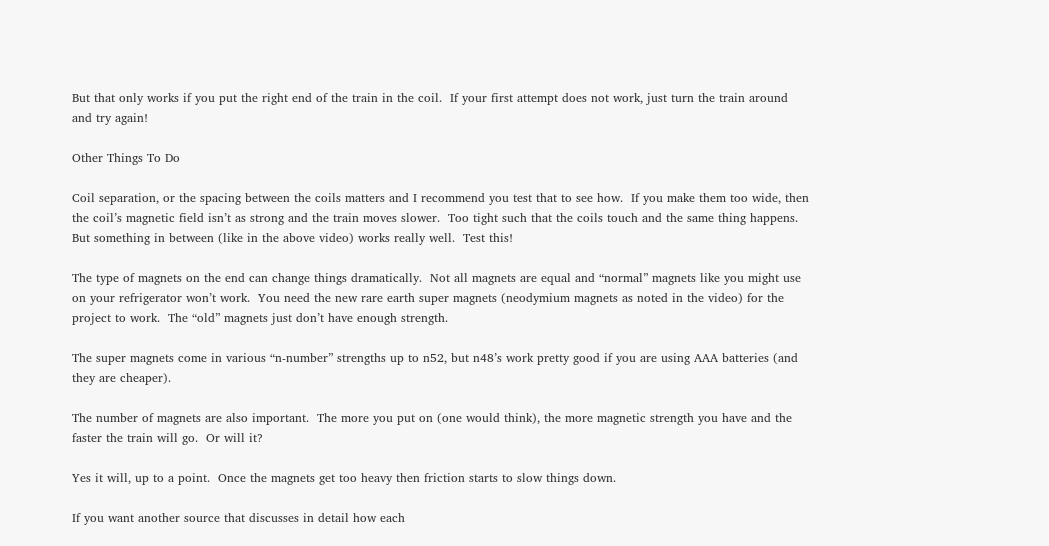But that only works if you put the right end of the train in the coil.  If your first attempt does not work, just turn the train around and try again!

Other Things To Do

Coil separation, or the spacing between the coils matters and I recommend you test that to see how.  If you make them too wide, then the coil’s magnetic field isn’t as strong and the train moves slower.  Too tight such that the coils touch and the same thing happens.  But something in between (like in the above video) works really well.  Test this!

The type of magnets on the end can change things dramatically.  Not all magnets are equal and “normal” magnets like you might use on your refrigerator won’t work.  You need the new rare earth super magnets (neodymium magnets as noted in the video) for the project to work.  The “old” magnets just don’t have enough strength.

The super magnets come in various “n-number” strengths up to n52, but n48’s work pretty good if you are using AAA batteries (and they are cheaper).

The number of magnets are also important.  The more you put on (one would think), the more magnetic strength you have and the faster the train will go.  Or will it?

Yes it will, up to a point.  Once the magnets get too heavy then friction starts to slow things down.

If you want another source that discusses in detail how each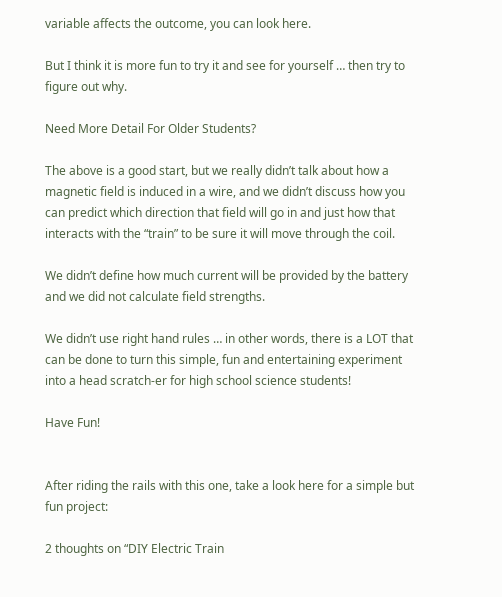variable affects the outcome, you can look here.

But I think it is more fun to try it and see for yourself … then try to figure out why.

Need More Detail For Older Students?

The above is a good start, but we really didn’t talk about how a magnetic field is induced in a wire, and we didn’t discuss how you can predict which direction that field will go in and just how that interacts with the “train” to be sure it will move through the coil.

We didn’t define how much current will be provided by the battery and we did not calculate field strengths.

We didn’t use right hand rules … in other words, there is a LOT that can be done to turn this simple, fun and entertaining experiment into a head scratch-er for high school science students!

Have Fun!


After riding the rails with this one, take a look here for a simple but fun project:

2 thoughts on “DIY Electric Train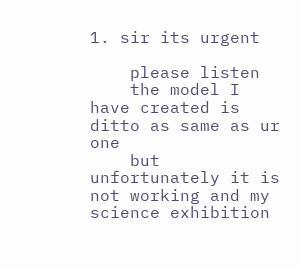1. sir its urgent

    please listen
    the model I have created is ditto as same as ur one
    but unfortunately it is not working and my science exhibition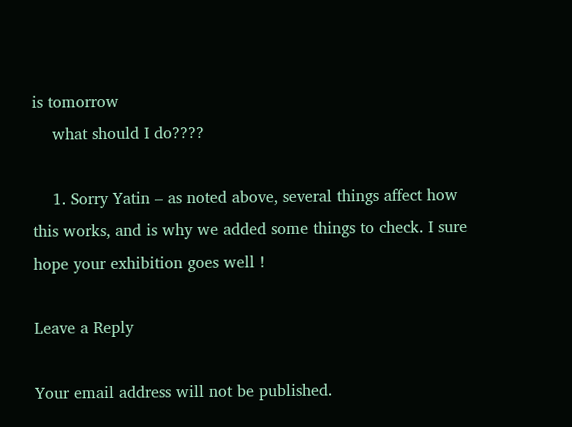is tomorrow
    what should I do????

    1. Sorry Yatin – as noted above, several things affect how this works, and is why we added some things to check. I sure hope your exhibition goes well !

Leave a Reply

Your email address will not be published.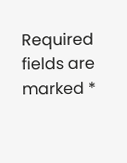Required fields are marked *